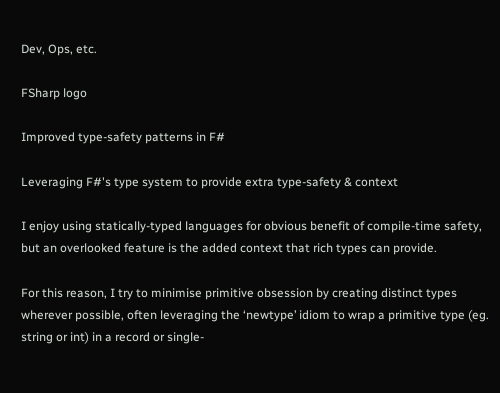Dev, Ops, etc.

FSharp logo

Improved type-safety patterns in F#

Leveraging F#'s type system to provide extra type-safety & context

I enjoy using statically-typed languages for obvious benefit of compile-time safety, but an overlooked feature is the added context that rich types can provide.

For this reason, I try to minimise primitive obsession by creating distinct types wherever possible, often leveraging the ‘newtype’ idiom to wrap a primitive type (eg. string or int) in a record or single-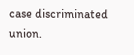case discriminated union.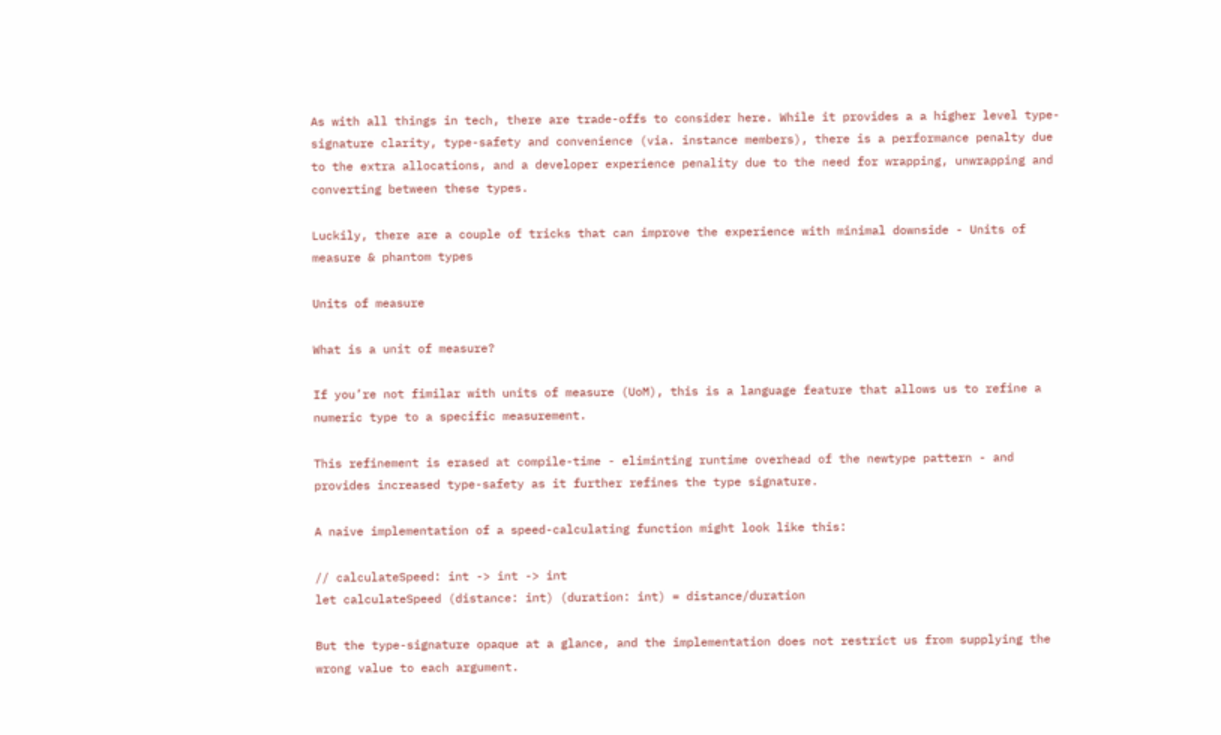As with all things in tech, there are trade-offs to consider here. While it provides a a higher level type-signature clarity, type-safety and convenience (via. instance members), there is a performance penalty due to the extra allocations, and a developer experience penality due to the need for wrapping, unwrapping and converting between these types.

Luckily, there are a couple of tricks that can improve the experience with minimal downside - Units of measure & phantom types

Units of measure

What is a unit of measure?

If you’re not fimilar with units of measure (UoM), this is a language feature that allows us to refine a numeric type to a specific measurement.

This refinement is erased at compile-time - eliminting runtime overhead of the newtype pattern - and provides increased type-safety as it further refines the type signature.

A naive implementation of a speed-calculating function might look like this:

// calculateSpeed: int -> int -> int
let calculateSpeed (distance: int) (duration: int) = distance/duration

But the type-signature opaque at a glance, and the implementation does not restrict us from supplying the wrong value to each argument.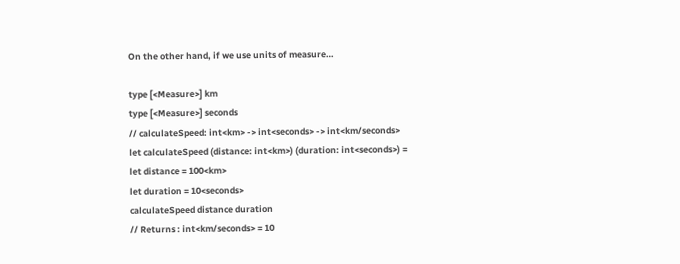On the other hand, if we use units of measure…

type [<Measure>] km
type [<Measure>] seconds
// calculateSpeed: int<km> -> int<seconds> -> int<km/seconds>
let calculateSpeed (distance: int<km>) (duration: int<seconds>) =
let distance = 100<km>
let duration = 10<seconds>
calculateSpeed distance duration
// Returns : int<km/seconds> = 10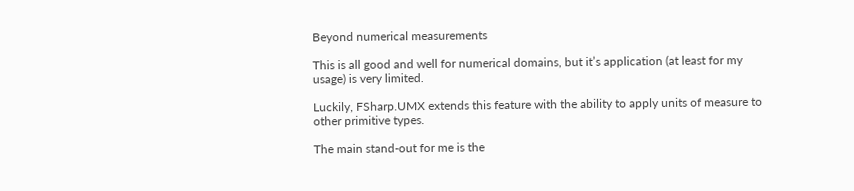Beyond numerical measurements

This is all good and well for numerical domains, but it’s application (at least for my usage) is very limited.

Luckily, FSharp.UMX extends this feature with the ability to apply units of measure to other primitive types.

The main stand-out for me is the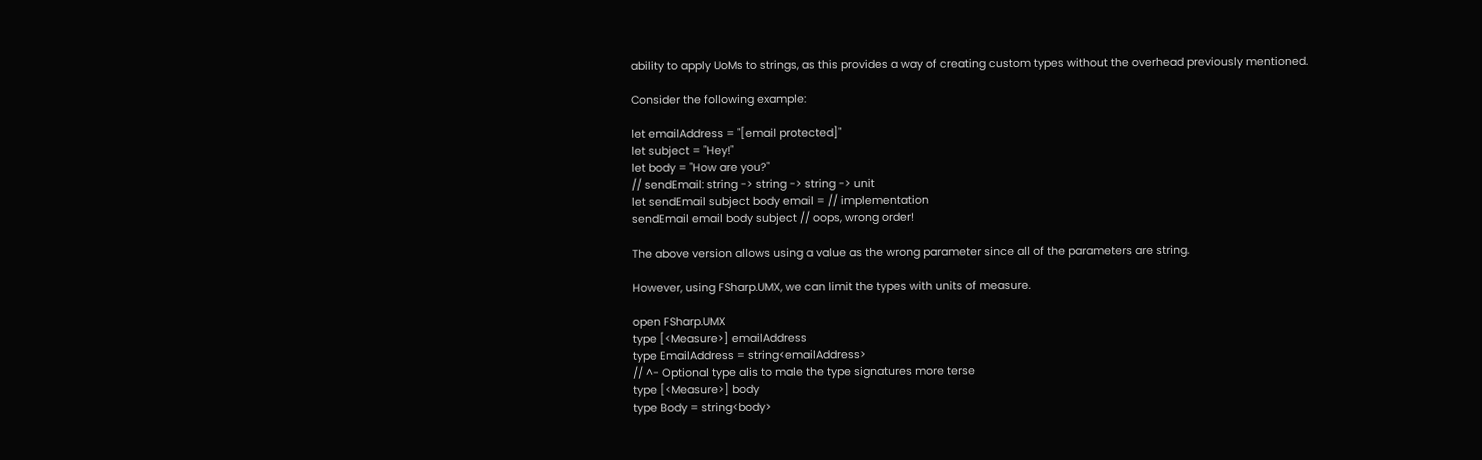ability to apply UoMs to strings, as this provides a way of creating custom types without the overhead previously mentioned.

Consider the following example:

let emailAddress = "[email protected]"
let subject = "Hey!"
let body = "How are you?"
// sendEmail: string -> string -> string -> unit
let sendEmail subject body email = // implementation
sendEmail email body subject // oops, wrong order!

The above version allows using a value as the wrong parameter since all of the parameters are string.

However, using FSharp.UMX, we can limit the types with units of measure.

open FSharp.UMX
type [<Measure>] emailAddress
type EmailAddress = string<emailAddress>
// ^- Optional type alis to male the type signatures more terse
type [<Measure>] body
type Body = string<body>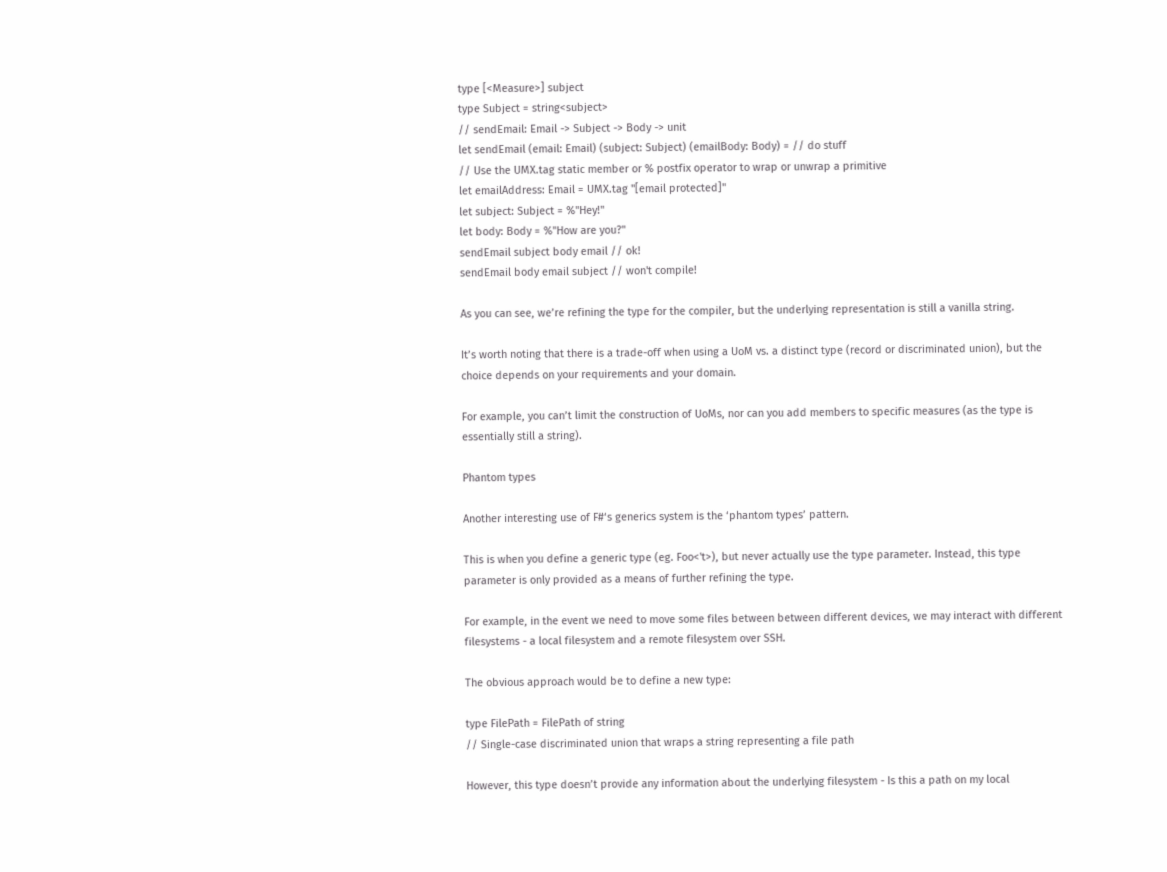type [<Measure>] subject
type Subject = string<subject>
// sendEmail: Email -> Subject -> Body -> unit
let sendEmail (email: Email) (subject: Subject) (emailBody: Body) = // do stuff
// Use the UMX.tag static member or % postfix operator to wrap or unwrap a primitive
let emailAddress: Email = UMX.tag "[email protected]"
let subject: Subject = %"Hey!"
let body: Body = %"How are you?"
sendEmail subject body email // ok!
sendEmail body email subject // won't compile!

As you can see, we’re refining the type for the compiler, but the underlying representation is still a vanilla string.

It’s worth noting that there is a trade-off when using a UoM vs. a distinct type (record or discriminated union), but the choice depends on your requirements and your domain.

For example, you can’t limit the construction of UoMs, nor can you add members to specific measures (as the type is essentially still a string).

Phantom types

Another interesting use of F#‘s generics system is the ‘phantom types’ pattern.

This is when you define a generic type (eg. Foo<'t>), but never actually use the type parameter. Instead, this type parameter is only provided as a means of further refining the type.

For example, in the event we need to move some files between between different devices, we may interact with different filesystems - a local filesystem and a remote filesystem over SSH.

The obvious approach would be to define a new type:

type FilePath = FilePath of string
// Single-case discriminated union that wraps a string representing a file path

However, this type doesn’t provide any information about the underlying filesystem - Is this a path on my local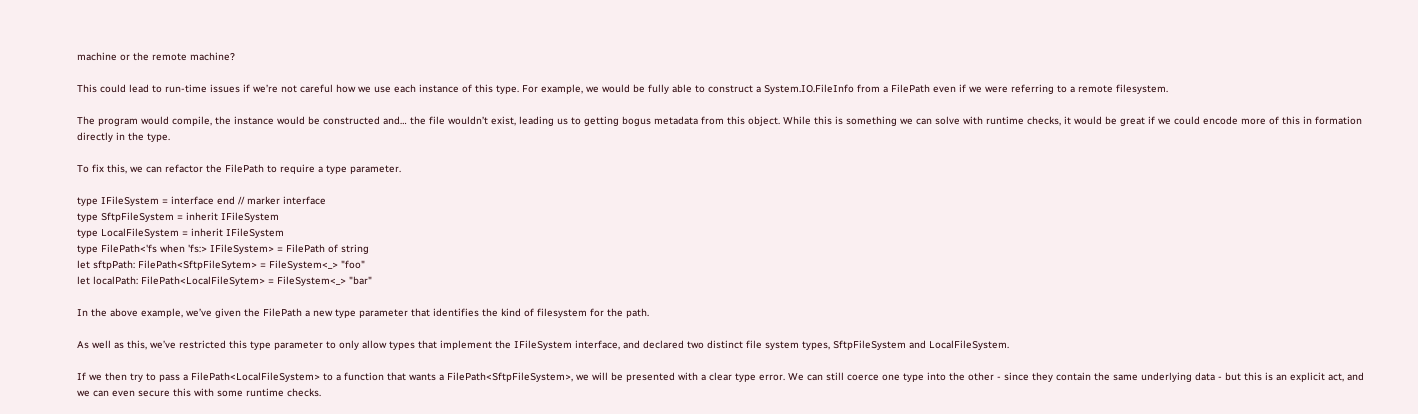machine or the remote machine?

This could lead to run-time issues if we’re not careful how we use each instance of this type. For example, we would be fully able to construct a System.IO.FileInfo from a FilePath even if we were referring to a remote filesystem.

The program would compile, the instance would be constructed and… the file wouldn’t exist, leading us to getting bogus metadata from this object. While this is something we can solve with runtime checks, it would be great if we could encode more of this in formation directly in the type.

To fix this, we can refactor the FilePath to require a type parameter.

type IFileSystem = interface end // marker interface
type SftpFileSystem = inherit IFileSystem
type LocalFileSystem = inherit IFileSystem
type FilePath<'fs when 'fs:> IFileSystem> = FilePath of string
let sftpPath: FilePath<SftpFileSytem> = FileSystem<_> "foo"
let localPath: FilePath<LocalFileSytem> = FileSystem<_> "bar"

In the above example, we’ve given the FilePath a new type parameter that identifies the kind of filesystem for the path.

As well as this, we’ve restricted this type parameter to only allow types that implement the IFileSystem interface, and declared two distinct file system types, SftpFileSystem and LocalFileSystem.

If we then try to pass a FilePath<LocalFileSystem> to a function that wants a FilePath<SftpFileSystem>, we will be presented with a clear type error. We can still coerce one type into the other - since they contain the same underlying data - but this is an explicit act, and we can even secure this with some runtime checks.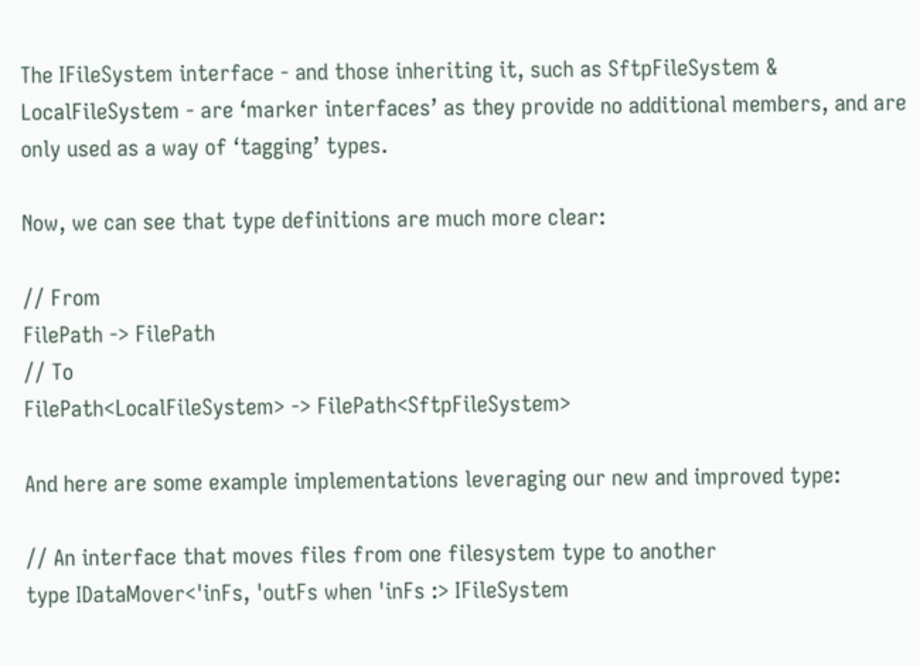The IFileSystem interface - and those inheriting it, such as SftpFileSystem & LocalFileSystem - are ‘marker interfaces’ as they provide no additional members, and are only used as a way of ‘tagging’ types.

Now, we can see that type definitions are much more clear:

// From
FilePath -> FilePath
// To
FilePath<LocalFileSystem> -> FilePath<SftpFileSystem>

And here are some example implementations leveraging our new and improved type:

// An interface that moves files from one filesystem type to another
type IDataMover<'inFs, 'outFs when 'inFs :> IFileSystem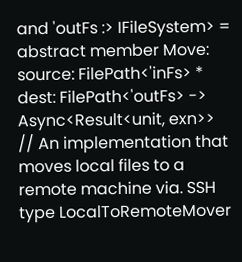and 'outFs :> IFileSystem> =
abstract member Move:
source: FilePath<'inFs> * dest: FilePath<'outFs> -> Async<Result<unit, exn>>
// An implementation that moves local files to a remote machine via. SSH
type LocalToRemoteMover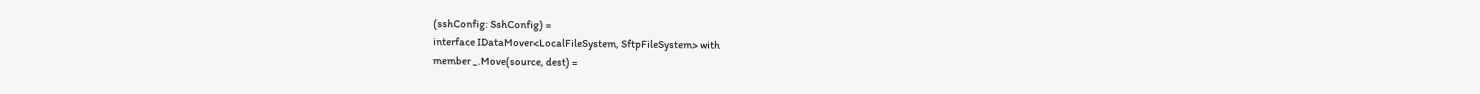(sshConfig: SshConfig) =
interface IDataMover<LocalFileSystem, SftpFileSystem> with
member _.Move(source, dest) =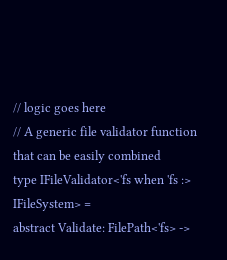// logic goes here
// A generic file validator function that can be easily combined
type IFileValidator<'fs when 'fs :> IFileSystem> =
abstract Validate: FilePath<'fs> ->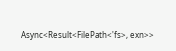Async<Result<FilePath<'fs>, exn>>